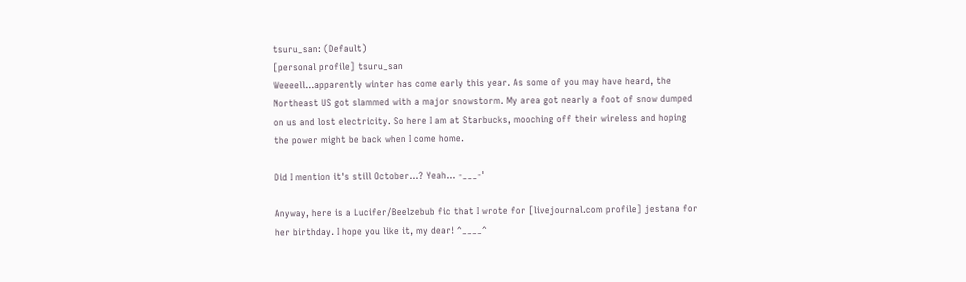tsuru_san: (Default)
[personal profile] tsuru_san
Weeeell...apparently winter has come early this year. As some of you may have heard, the Northeast US got slammed with a major snowstorm. My area got nearly a foot of snow dumped on us and lost electricity. So here I am at Starbucks, mooching off their wireless and hoping the power might be back when I come home.

Did I mention it's still October...? Yeah... -___-'

Anyway, here is a Lucifer/Beelzebub fic that I wrote for [livejournal.com profile] jestana for her birthday. I hope you like it, my dear! ^____^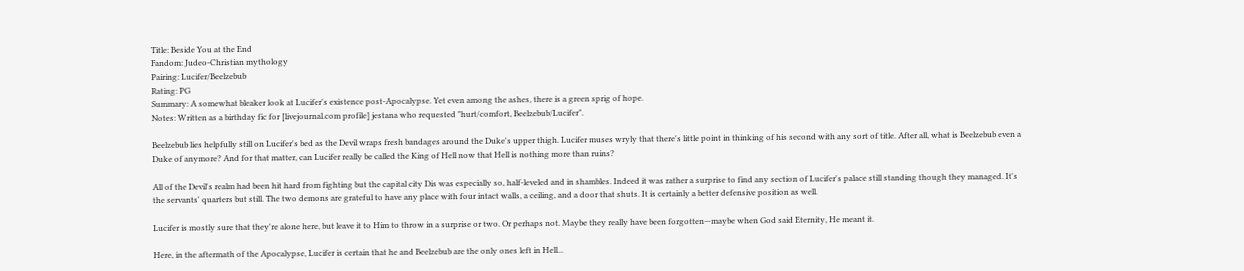Title: Beside You at the End
Fandom: Judeo-Christian mythology
Pairing: Lucifer/Beelzebub
Rating: PG
Summary: A somewhat bleaker look at Lucifer's existence post-Apocalypse. Yet even among the ashes, there is a green sprig of hope.
Notes: Written as a birthday fic for [livejournal.com profile] jestana who requested "hurt/comfort, Beelzebub/Lucifer".

Beelzebub lies helpfully still on Lucifer's bed as the Devil wraps fresh bandages around the Duke's upper thigh. Lucifer muses wryly that there's little point in thinking of his second with any sort of title. After all, what is Beelzebub even a Duke of anymore? And for that matter, can Lucifer really be called the King of Hell now that Hell is nothing more than ruins?

All of the Devil's realm had been hit hard from fighting but the capital city Dis was especially so, half-leveled and in shambles. Indeed it was rather a surprise to find any section of Lucifer's palace still standing though they managed. It's the servants' quarters but still. The two demons are grateful to have any place with four intact walls, a ceiling, and a door that shuts. It is certainly a better defensive position as well.

Lucifer is mostly sure that they're alone here, but leave it to Him to throw in a surprise or two. Or perhaps not. Maybe they really have been forgotten—maybe when God said Eternity, He meant it.

Here, in the aftermath of the Apocalypse, Lucifer is certain that he and Beelzebub are the only ones left in Hell...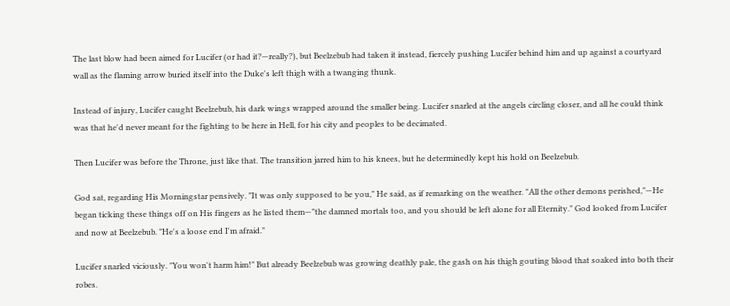The last blow had been aimed for Lucifer (or had it?—really?), but Beelzebub had taken it instead, fiercely pushing Lucifer behind him and up against a courtyard wall as the flaming arrow buried itself into the Duke's left thigh with a twanging thunk.

Instead of injury, Lucifer caught Beelzebub, his dark wings wrapped around the smaller being. Lucifer snarled at the angels circling closer, and all he could think was that he'd never meant for the fighting to be here in Hell, for his city and peoples to be decimated.

Then Lucifer was before the Throne, just like that. The transition jarred him to his knees, but he determinedly kept his hold on Beelzebub.

God sat, regarding His Morningstar pensively. "It was only supposed to be you," He said, as if remarking on the weather. "All the other demons perished,"—He began ticking these things off on His fingers as he listed them—"the damned mortals too, and you should be left alone for all Eternity." God looked from Lucifer and now at Beelzebub. "He's a loose end I'm afraid."

Lucifer snarled viciously. "You won't harm him!" But already Beelzebub was growing deathly pale, the gash on his thigh gouting blood that soaked into both their robes.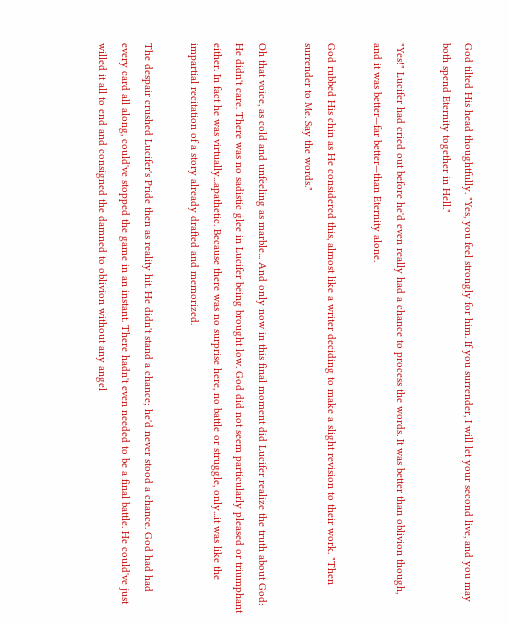God tilted His head thoughtfully. "Yes, you feel strongly for him. If you surrender, I will let your second live, and you may both spend Eternity together in Hell."

"Yes!" Lucifer had cried out before he'd even really had a chance to process the words. It was better than oblivion though, and it was better—far better—than Eternity alone.

God rubbed His chin as He considered this, almost like a writer deciding to make a slight revision to their work. "Then surrender to Me. Say the words."

Oh that voice, as cold and unfeeling as marble... And only now in this final moment did Lucifer realize the truth about God: He didn't care. There was no sadistic glee in Lucifer being brought low. God did not seem particularly pleased or triumphant either. In fact he was virtually...apathetic. Because there was no surprise here, no battle or struggle, only...it was like the impartial recitation of a story already drafted and memorized.

The despair crushed Lucifer's Pride then as reality hit. He didn't stand a chance; he'd never stood a chance. God had had every card all along, could've stopped the game in an instant. There hadn't even needed to be a final battle. He could've just willed it all to end and consigned the damned to oblivion without any angel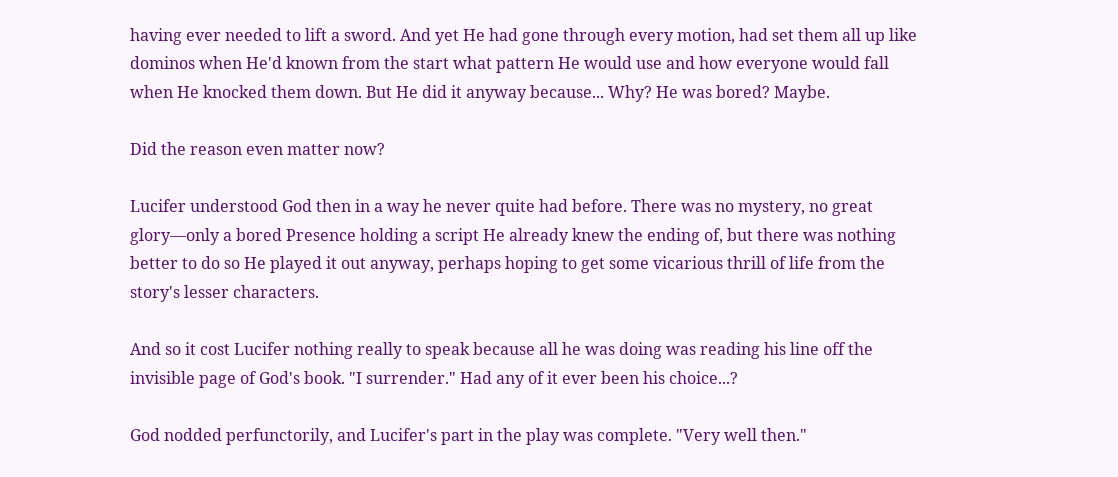having ever needed to lift a sword. And yet He had gone through every motion, had set them all up like dominos when He'd known from the start what pattern He would use and how everyone would fall when He knocked them down. But He did it anyway because... Why? He was bored? Maybe.

Did the reason even matter now?

Lucifer understood God then in a way he never quite had before. There was no mystery, no great glory—only a bored Presence holding a script He already knew the ending of, but there was nothing better to do so He played it out anyway, perhaps hoping to get some vicarious thrill of life from the story's lesser characters.

And so it cost Lucifer nothing really to speak because all he was doing was reading his line off the invisible page of God's book. "I surrender." Had any of it ever been his choice...?

God nodded perfunctorily, and Lucifer's part in the play was complete. "Very well then."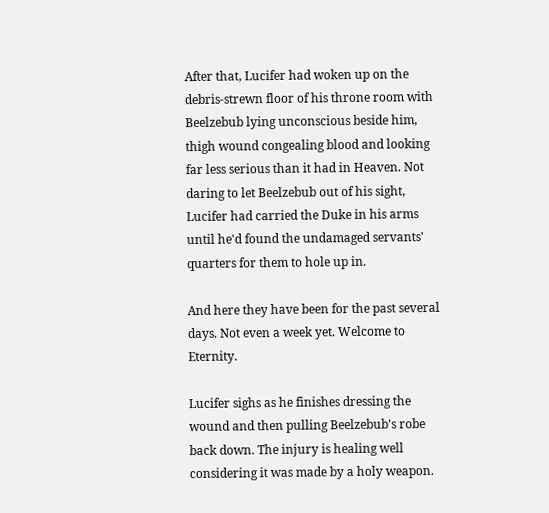After that, Lucifer had woken up on the debris-strewn floor of his throne room with Beelzebub lying unconscious beside him, thigh wound congealing blood and looking far less serious than it had in Heaven. Not daring to let Beelzebub out of his sight, Lucifer had carried the Duke in his arms until he'd found the undamaged servants' quarters for them to hole up in.

And here they have been for the past several days. Not even a week yet. Welcome to Eternity.

Lucifer sighs as he finishes dressing the wound and then pulling Beelzebub's robe back down. The injury is healing well considering it was made by a holy weapon.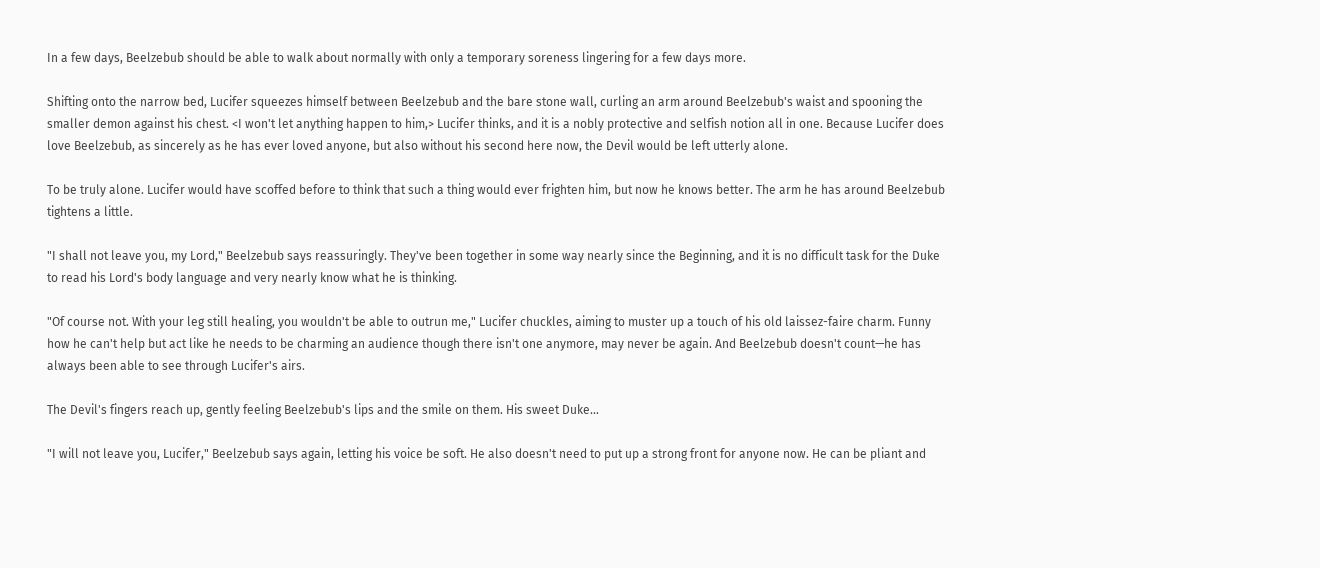In a few days, Beelzebub should be able to walk about normally with only a temporary soreness lingering for a few days more.

Shifting onto the narrow bed, Lucifer squeezes himself between Beelzebub and the bare stone wall, curling an arm around Beelzebub's waist and spooning the smaller demon against his chest. <I won't let anything happen to him,> Lucifer thinks, and it is a nobly protective and selfish notion all in one. Because Lucifer does love Beelzebub, as sincerely as he has ever loved anyone, but also without his second here now, the Devil would be left utterly alone.

To be truly alone. Lucifer would have scoffed before to think that such a thing would ever frighten him, but now he knows better. The arm he has around Beelzebub tightens a little.

"I shall not leave you, my Lord," Beelzebub says reassuringly. They've been together in some way nearly since the Beginning, and it is no difficult task for the Duke to read his Lord's body language and very nearly know what he is thinking.

"Of course not. With your leg still healing, you wouldn't be able to outrun me," Lucifer chuckles, aiming to muster up a touch of his old laissez-faire charm. Funny how he can't help but act like he needs to be charming an audience though there isn't one anymore, may never be again. And Beelzebub doesn't count—he has always been able to see through Lucifer's airs.

The Devil's fingers reach up, gently feeling Beelzebub's lips and the smile on them. His sweet Duke...

"I will not leave you, Lucifer," Beelzebub says again, letting his voice be soft. He also doesn't need to put up a strong front for anyone now. He can be pliant and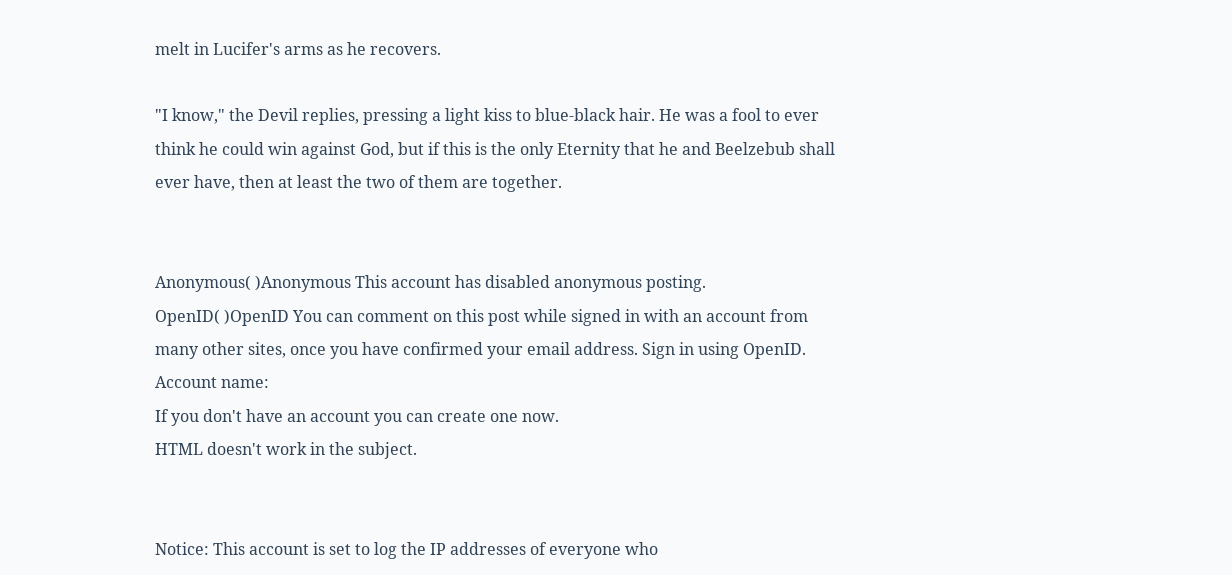melt in Lucifer's arms as he recovers.

"I know," the Devil replies, pressing a light kiss to blue-black hair. He was a fool to ever think he could win against God, but if this is the only Eternity that he and Beelzebub shall ever have, then at least the two of them are together.


Anonymous( )Anonymous This account has disabled anonymous posting.
OpenID( )OpenID You can comment on this post while signed in with an account from many other sites, once you have confirmed your email address. Sign in using OpenID.
Account name:
If you don't have an account you can create one now.
HTML doesn't work in the subject.


Notice: This account is set to log the IP addresses of everyone who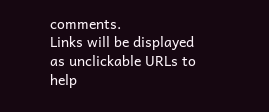comments.
Links will be displayed as unclickable URLs to help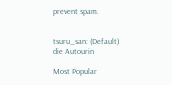prevent spam.


tsuru_san: (Default)
die Autourin

Most Popular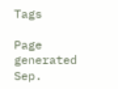Tags

Page generated Sep.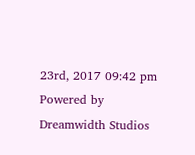23rd, 2017 09:42 pm
Powered by Dreamwidth Studios